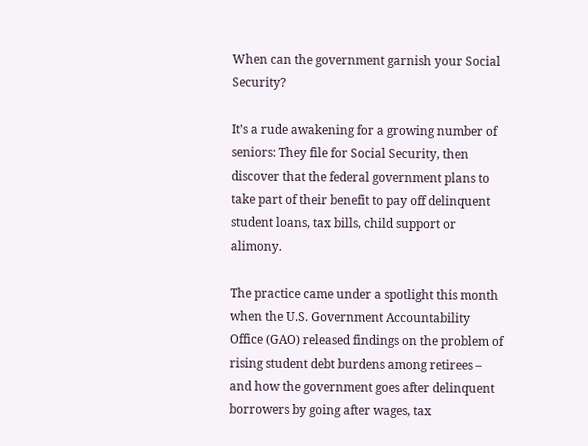When can the government garnish your Social Security?

It’s a rude awakening for a growing number of seniors: They file for Social Security, then discover that the federal government plans to take part of their benefit to pay off delinquent student loans, tax bills, child support or alimony.

The practice came under a spotlight this month when the U.S. Government Accountability Office (GAO) released findings on the problem of rising student debt burdens among retirees – and how the government goes after delinquent borrowers by going after wages, tax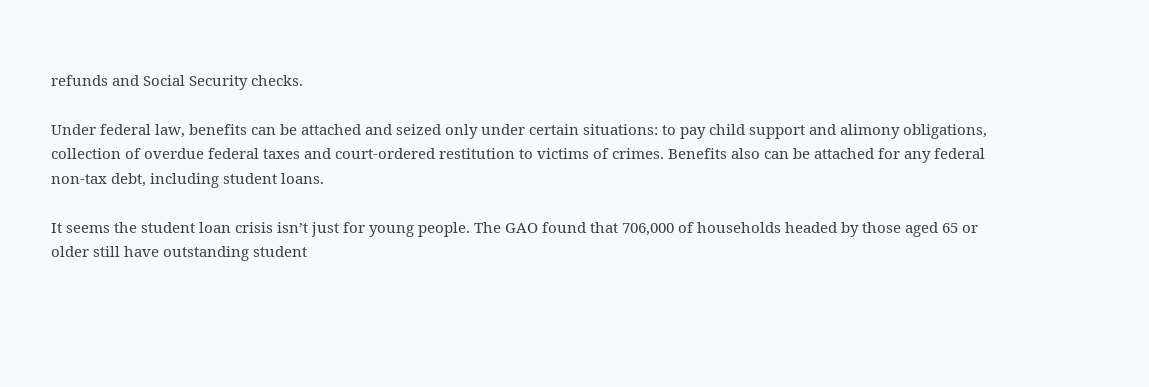refunds and Social Security checks.

Under federal law, benefits can be attached and seized only under certain situations: to pay child support and alimony obligations, collection of overdue federal taxes and court-ordered restitution to victims of crimes. Benefits also can be attached for any federal non-tax debt, including student loans.

It seems the student loan crisis isn’t just for young people. The GAO found that 706,000 of households headed by those aged 65 or older still have outstanding student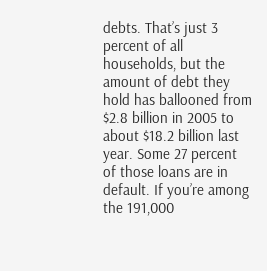debts. That’s just 3 percent of all households, but the amount of debt they hold has ballooned from $2.8 billion in 2005 to about $18.2 billion last year. Some 27 percent of those loans are in default. If you’re among the 191,000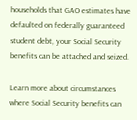households that GAO estimates have defaulted on federally guaranteed student debt, your Social Security benefits can be attached and seized.

Learn more about circumstances where Social Security benefits can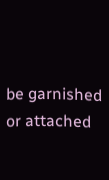be garnished or attached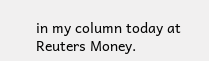in my column today at Reuters Money.